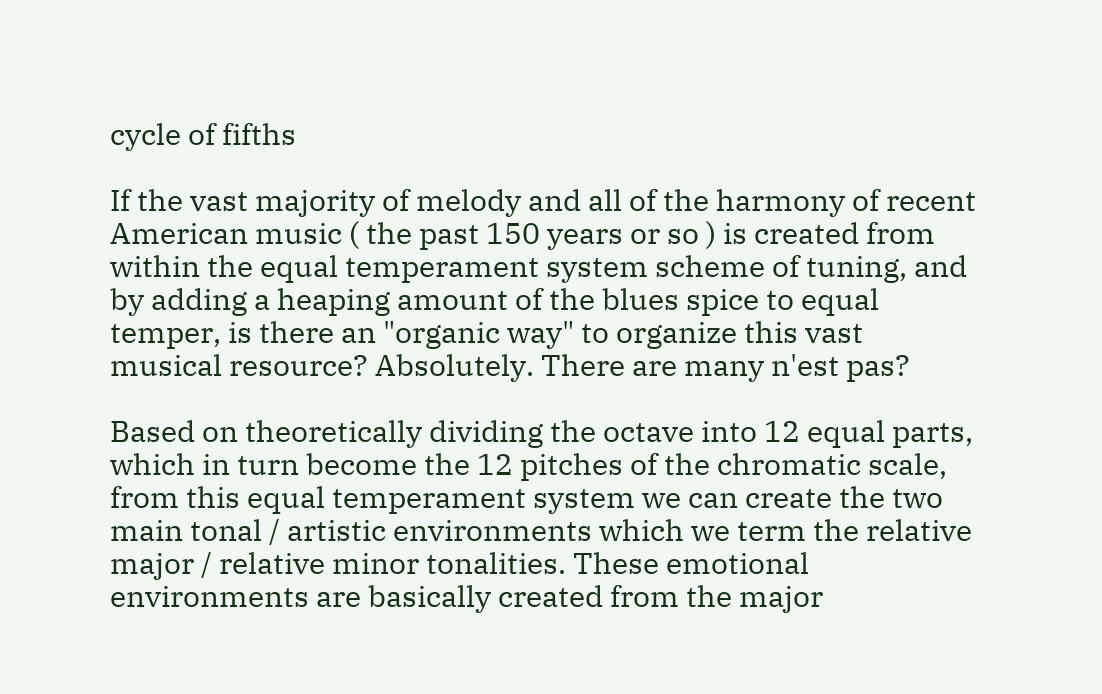cycle of fifths

If the vast majority of melody and all of the harmony of recent American music ( the past 150 years or so ) is created from within the equal temperament system scheme of tuning, and by adding a heaping amount of the blues spice to equal temper, is there an "organic way" to organize this vast musical resource? Absolutely. There are many n'est pas?

Based on theoretically dividing the octave into 12 equal parts, which in turn become the 12 pitches of the chromatic scale, from this equal temperament system we can create the two main tonal / artistic environments which we term the relative major / relative minor tonalities. These emotional environments are basically created from the major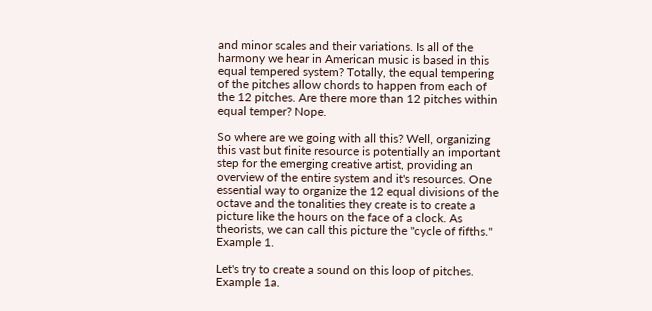and minor scales and their variations. Is all of the harmony we hear in American music is based in this equal tempered system? Totally, the equal tempering of the pitches allow chords to happen from each of the 12 pitches. Are there more than 12 pitches within equal temper? Nope.

So where are we going with all this? Well, organizing this vast but finite resource is potentially an important step for the emerging creative artist, providing an overview of the entire system and it's resources. One essential way to organize the 12 equal divisions of the octave and the tonalities they create is to create a picture like the hours on the face of a clock. As theorists, we can call this picture the "cycle of fifths." Example 1.

Let's try to create a sound on this loop of pitches. Example 1a.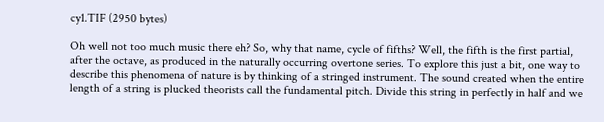cy1.TIF (2950 bytes)

Oh well not too much music there eh? So, why that name, cycle of fifths? Well, the fifth is the first partial, after the octave, as produced in the naturally occurring overtone series. To explore this just a bit, one way to describe this phenomena of nature is by thinking of a stringed instrument. The sound created when the entire length of a string is plucked theorists call the fundamental pitch. Divide this string in perfectly in half and we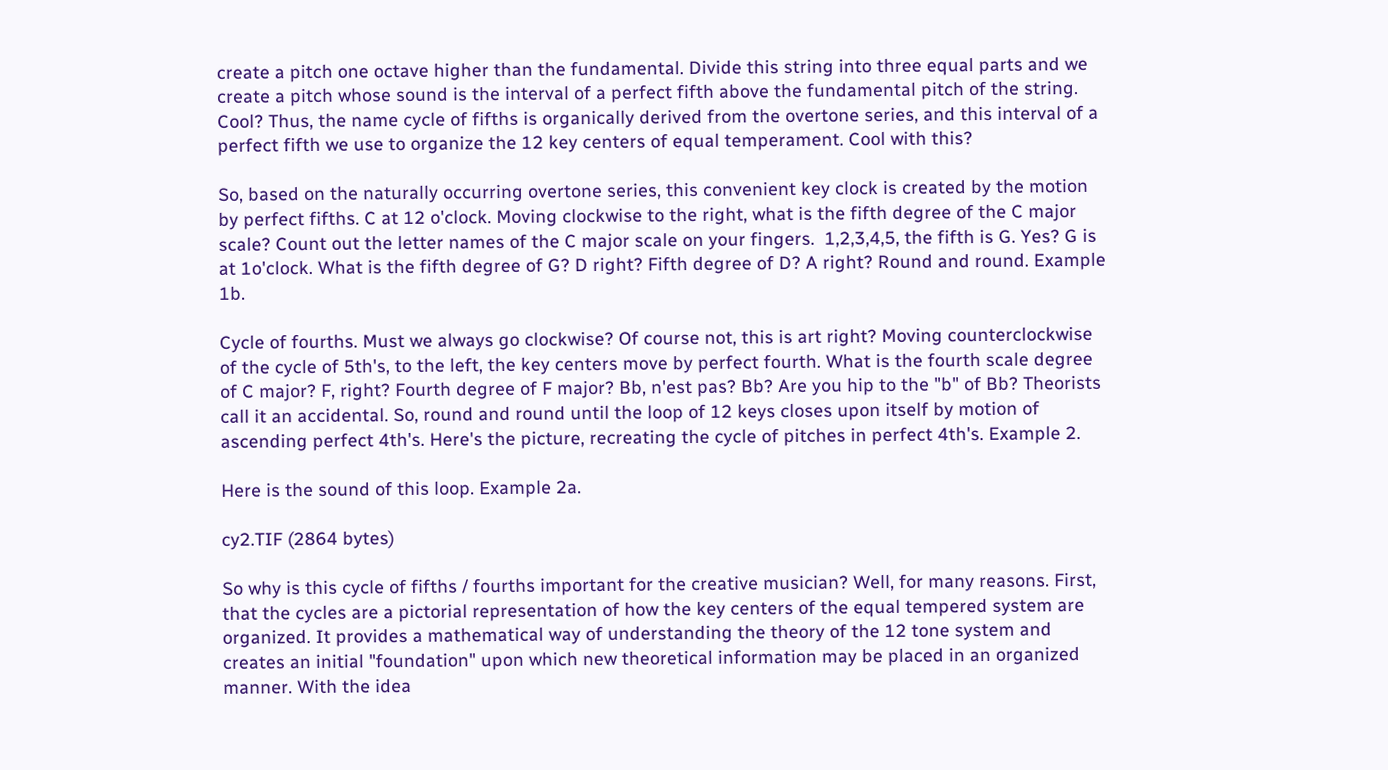create a pitch one octave higher than the fundamental. Divide this string into three equal parts and we create a pitch whose sound is the interval of a perfect fifth above the fundamental pitch of the string. Cool? Thus, the name cycle of fifths is organically derived from the overtone series, and this interval of a perfect fifth we use to organize the 12 key centers of equal temperament. Cool with this?

So, based on the naturally occurring overtone series, this convenient key clock is created by the motion by perfect fifths. C at 12 o'clock. Moving clockwise to the right, what is the fifth degree of the C major scale? Count out the letter names of the C major scale on your fingers.  1,2,3,4,5, the fifth is G. Yes? G is at 1o'clock. What is the fifth degree of G? D right? Fifth degree of D? A right? Round and round. Example 1b.

Cycle of fourths. Must we always go clockwise? Of course not, this is art right? Moving counterclockwise of the cycle of 5th's, to the left, the key centers move by perfect fourth. What is the fourth scale degree of C major? F, right? Fourth degree of F major? Bb, n'est pas? Bb? Are you hip to the "b" of Bb? Theorists call it an accidental. So, round and round until the loop of 12 keys closes upon itself by motion of ascending perfect 4th's. Here's the picture, recreating the cycle of pitches in perfect 4th's. Example 2.

Here is the sound of this loop. Example 2a.

cy2.TIF (2864 bytes)

So why is this cycle of fifths / fourths important for the creative musician? Well, for many reasons. First, that the cycles are a pictorial representation of how the key centers of the equal tempered system are organized. It provides a mathematical way of understanding the theory of the 12 tone system and creates an initial "foundation" upon which new theoretical information may be placed in an organized manner. With the idea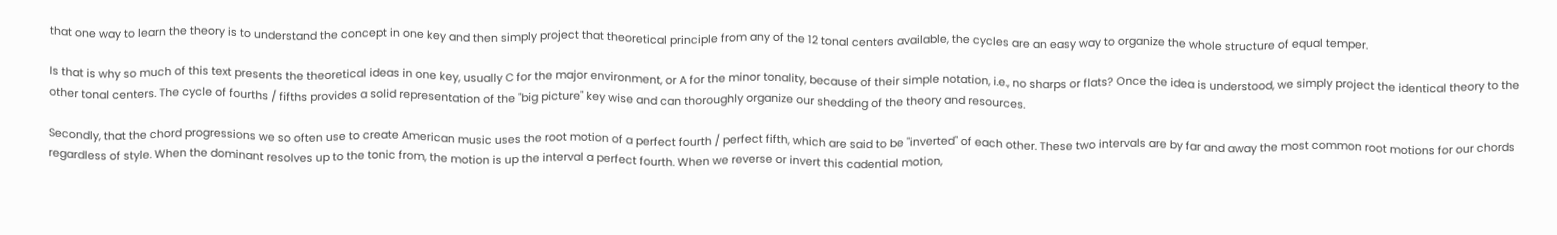that one way to learn the theory is to understand the concept in one key and then simply project that theoretical principle from any of the 12 tonal centers available, the cycles are an easy way to organize the whole structure of equal temper.

Is that is why so much of this text presents the theoretical ideas in one key, usually C for the major environment, or A for the minor tonality, because of their simple notation, i.e., no sharps or flats? Once the idea is understood, we simply project the identical theory to the other tonal centers. The cycle of fourths / fifths provides a solid representation of the "big picture" key wise and can thoroughly organize our shedding of the theory and resources.

Secondly, that the chord progressions we so often use to create American music uses the root motion of a perfect fourth / perfect fifth, which are said to be "inverted" of each other. These two intervals are by far and away the most common root motions for our chords regardless of style. When the dominant resolves up to the tonic from, the motion is up the interval a perfect fourth. When we reverse or invert this cadential motion,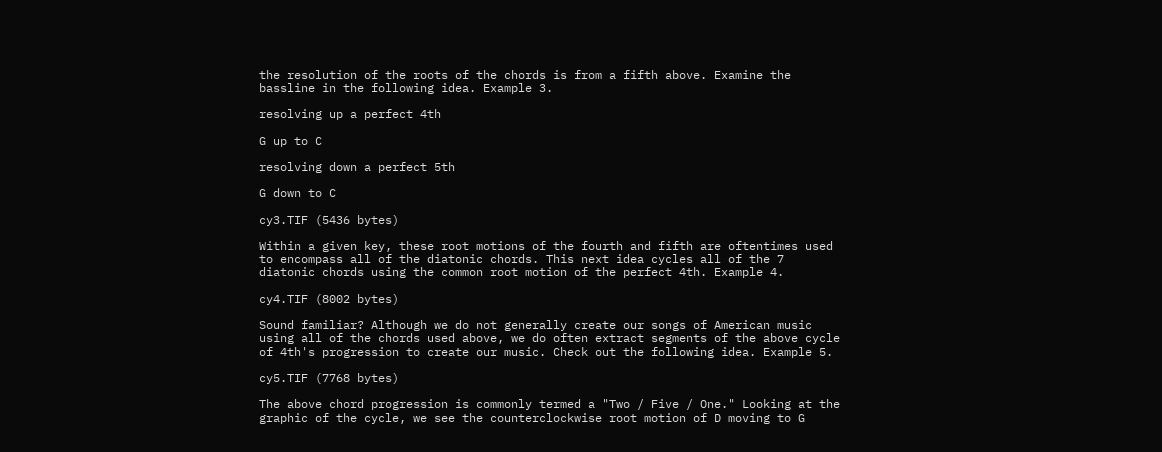the resolution of the roots of the chords is from a fifth above. Examine the bassline in the following idea. Example 3.

resolving up a perfect 4th

G up to C

resolving down a perfect 5th

G down to C

cy3.TIF (5436 bytes)

Within a given key, these root motions of the fourth and fifth are oftentimes used to encompass all of the diatonic chords. This next idea cycles all of the 7 diatonic chords using the common root motion of the perfect 4th. Example 4.

cy4.TIF (8002 bytes)

Sound familiar? Although we do not generally create our songs of American music using all of the chords used above, we do often extract segments of the above cycle of 4th's progression to create our music. Check out the following idea. Example 5.

cy5.TIF (7768 bytes)

The above chord progression is commonly termed a "Two / Five / One." Looking at the graphic of the cycle, we see the counterclockwise root motion of D moving to G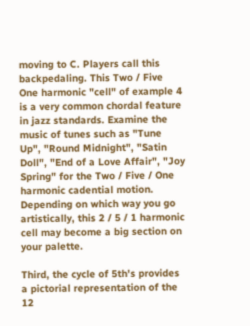moving to C. Players call this backpedaling. This Two / Five One harmonic "cell" of example 4 is a very common chordal feature in jazz standards. Examine the music of tunes such as "Tune Up", "Round Midnight", "Satin Doll", "End of a Love Affair", "Joy Spring" for the Two / Five / One harmonic cadential motion. Depending on which way you go artistically, this 2 / 5 / 1 harmonic cell may become a big section on your palette.

Third, the cycle of 5th's provides a pictorial representation of the 12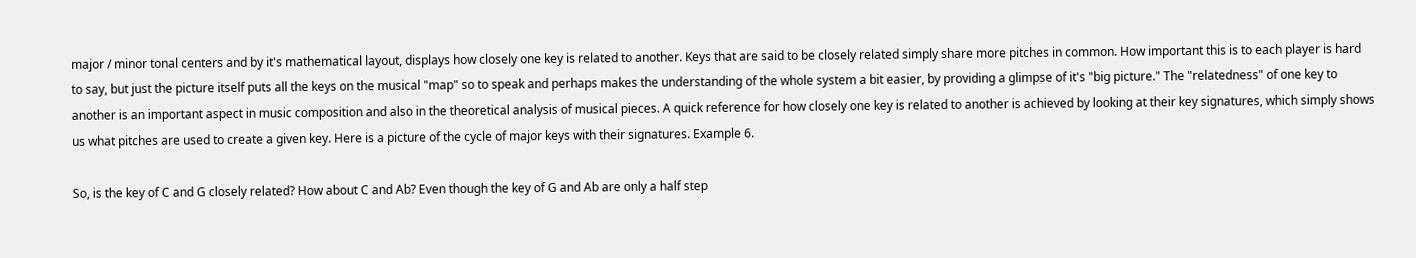major / minor tonal centers and by it's mathematical layout, displays how closely one key is related to another. Keys that are said to be closely related simply share more pitches in common. How important this is to each player is hard to say, but just the picture itself puts all the keys on the musical "map" so to speak and perhaps makes the understanding of the whole system a bit easier, by providing a glimpse of it's "big picture." The "relatedness" of one key to another is an important aspect in music composition and also in the theoretical analysis of musical pieces. A quick reference for how closely one key is related to another is achieved by looking at their key signatures, which simply shows us what pitches are used to create a given key. Here is a picture of the cycle of major keys with their signatures. Example 6.

So, is the key of C and G closely related? How about C and Ab? Even though the key of G and Ab are only a half step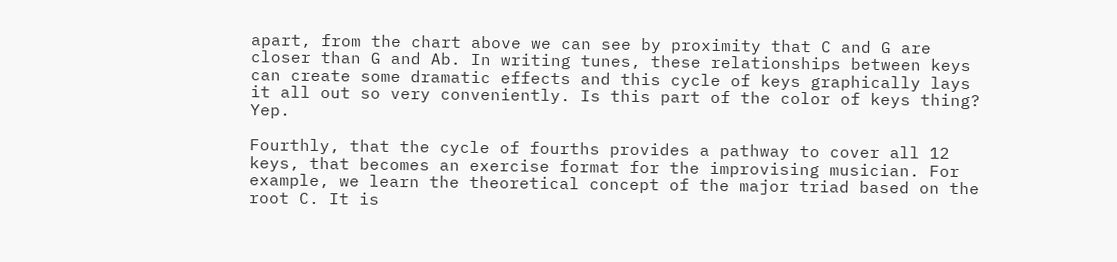apart, from the chart above we can see by proximity that C and G are closer than G and Ab. In writing tunes, these relationships between keys can create some dramatic effects and this cycle of keys graphically lays it all out so very conveniently. Is this part of the color of keys thing? Yep.

Fourthly, that the cycle of fourths provides a pathway to cover all 12 keys, that becomes an exercise format for the improvising musician. For example, we learn the theoretical concept of the major triad based on the root C. It is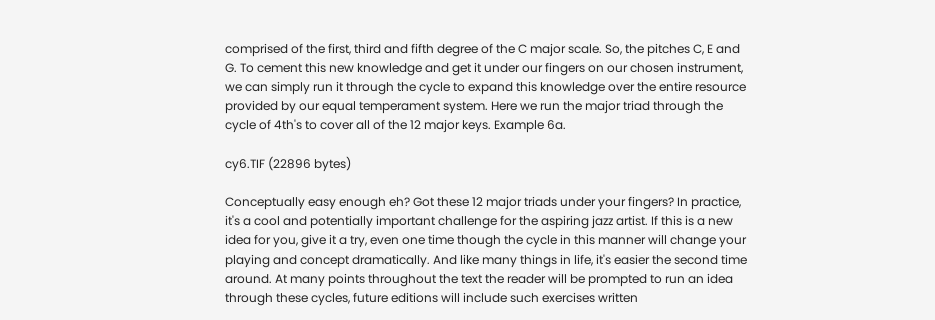comprised of the first, third and fifth degree of the C major scale. So, the pitches C, E and G. To cement this new knowledge and get it under our fingers on our chosen instrument, we can simply run it through the cycle to expand this knowledge over the entire resource provided by our equal temperament system. Here we run the major triad through the cycle of 4th's to cover all of the 12 major keys. Example 6a.

cy6.TIF (22896 bytes)

Conceptually easy enough eh? Got these 12 major triads under your fingers? In practice, it's a cool and potentially important challenge for the aspiring jazz artist. If this is a new idea for you, give it a try, even one time though the cycle in this manner will change your playing and concept dramatically. And like many things in life, it's easier the second time around. At many points throughout the text the reader will be prompted to run an idea through these cycles, future editions will include such exercises written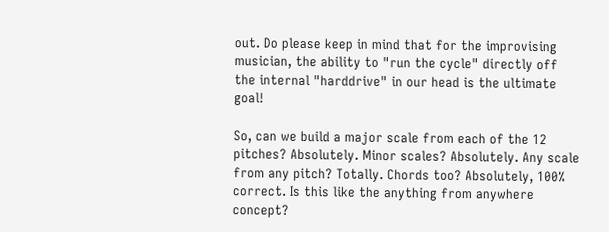out. Do please keep in mind that for the improvising musician, the ability to "run the cycle" directly off the internal "harddrive" in our head is the ultimate goal!

So, can we build a major scale from each of the 12 pitches? Absolutely. Minor scales? Absolutely. Any scale from any pitch? Totally. Chords too? Absolutely, 100% correct. Is this like the anything from anywhere concept?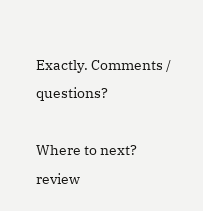Exactly. Comments / questions?

Where to next?
review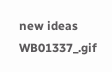new ideas
WB01337_.gif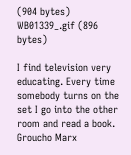(904 bytes) WB01339_.gif (896 bytes)

I find television very educating. Every time somebody turns on the set I go into the other room and read a book. Groucho Marx